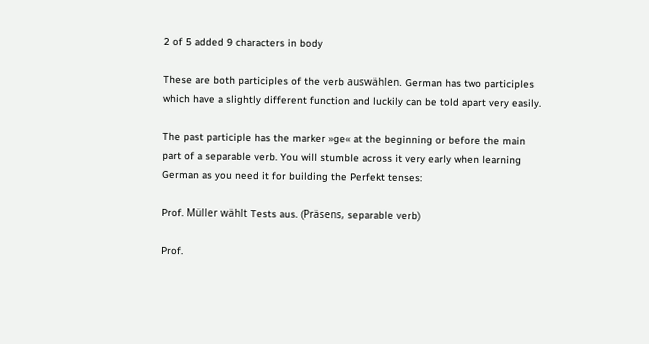2 of 5 added 9 characters in body

These are both participles of the verb auswählen. German has two participles which have a slightly different function and luckily can be told apart very easily.

The past participle has the marker »ge« at the beginning or before the main part of a separable verb. You will stumble across it very early when learning German as you need it for building the Perfekt tenses:

Prof. Müller wählt Tests aus. (Präsens, separable verb)

Prof.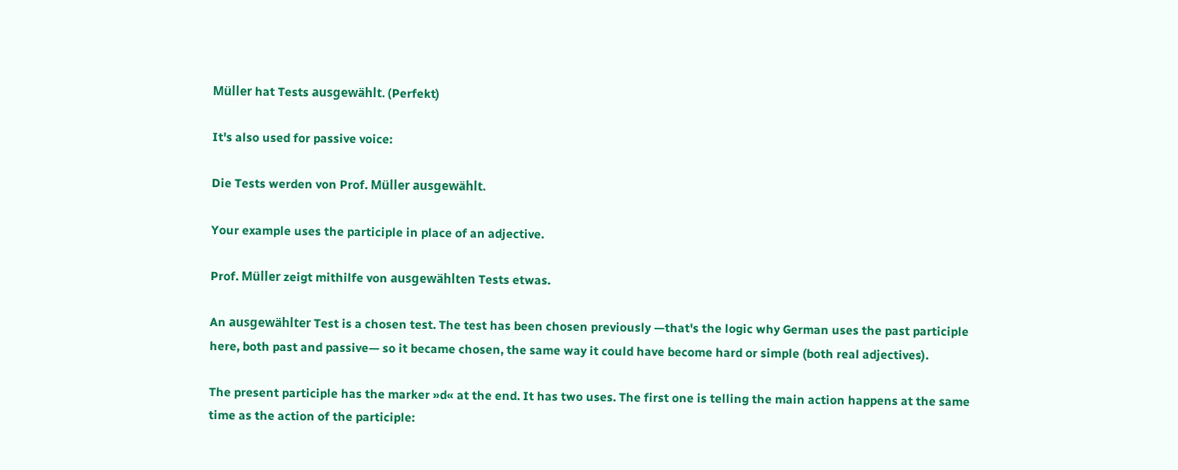Müller hat Tests ausgewählt. (Perfekt)

It's also used for passive voice:

Die Tests werden von Prof. Müller ausgewählt.

Your example uses the participle in place of an adjective.

Prof. Müller zeigt mithilfe von ausgewählten Tests etwas.

An ausgewählter Test is a chosen test. The test has been chosen previously —that's the logic why German uses the past participle here, both past and passive— so it became chosen, the same way it could have become hard or simple (both real adjectives).

The present participle has the marker »d« at the end. It has two uses. The first one is telling the main action happens at the same time as the action of the participle: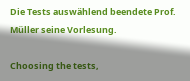Die Tests auswählend beendete Prof. Müller seine Vorlesung.

Choosing the tests,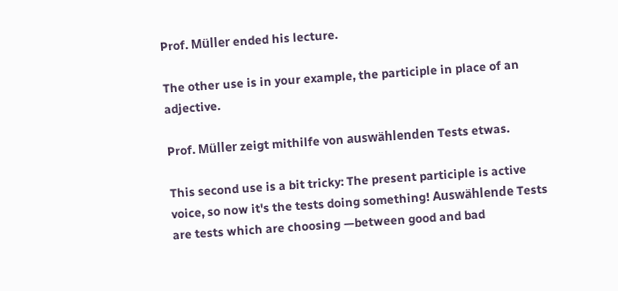Prof. Müller ended his lecture.

The other use is in your example, the participle in place of an adjective.

Prof. Müller zeigt mithilfe von auswählenden Tests etwas.

This second use is a bit tricky: The present participle is active voice, so now it's the tests doing something! Auswählende Tests are tests which are choosing —between good and bad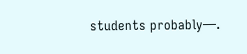students probably—.